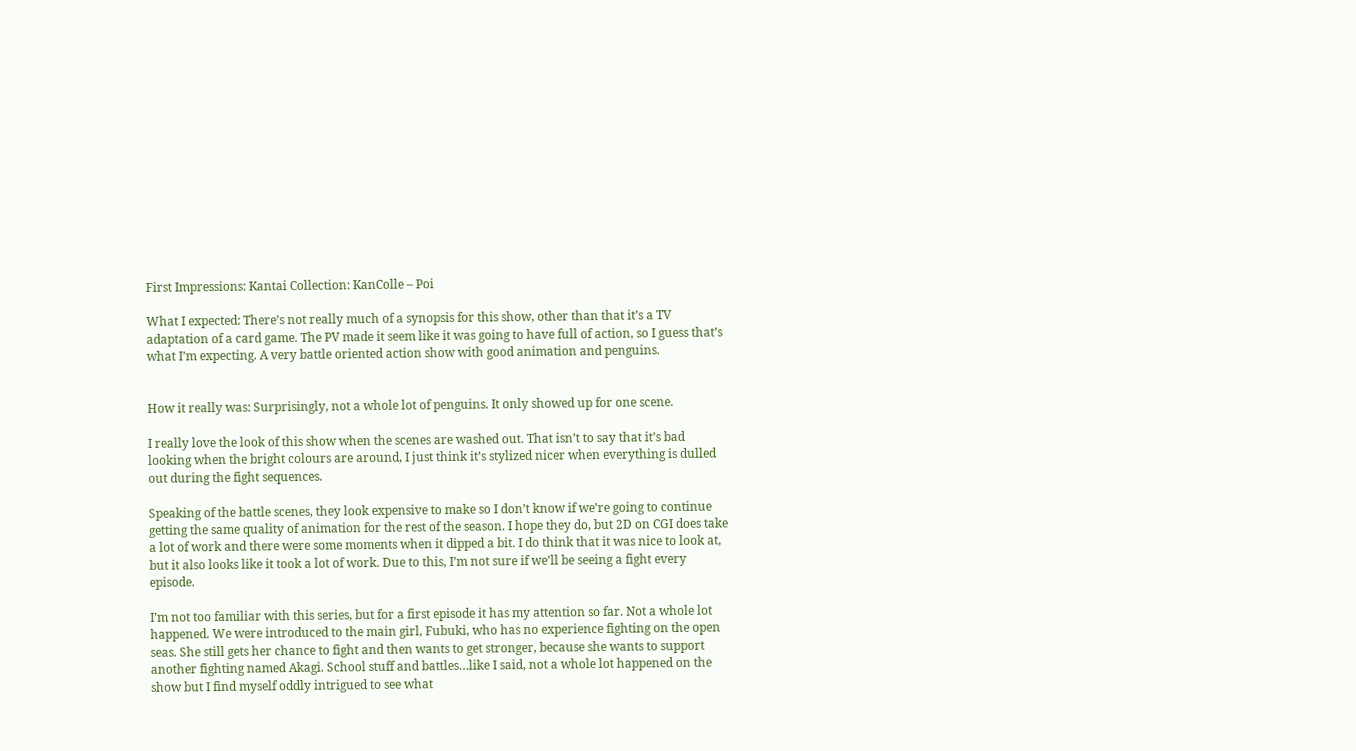First Impressions: Kantai Collection: KanColle – Poi

What I expected: There’s not really much of a synopsis for this show, other than that it’s a TV adaptation of a card game. The PV made it seem like it was going to have full of action, so I guess that’s what I’m expecting. A very battle oriented action show with good animation and penguins.


How it really was: Surprisingly, not a whole lot of penguins. It only showed up for one scene.

I really love the look of this show when the scenes are washed out. That isn’t to say that it’s bad looking when the bright colours are around, I just think it’s stylized nicer when everything is dulled out during the fight sequences.

Speaking of the battle scenes, they look expensive to make so I don’t know if we’re going to continue getting the same quality of animation for the rest of the season. I hope they do, but 2D on CGI does take a lot of work and there were some moments when it dipped a bit. I do think that it was nice to look at, but it also looks like it took a lot of work. Due to this, I’m not sure if we’ll be seeing a fight every episode.

I’m not too familiar with this series, but for a first episode it has my attention so far. Not a whole lot happened. We were introduced to the main girl, Fubuki, who has no experience fighting on the open seas. She still gets her chance to fight and then wants to get stronger, because she wants to support another fighting named Akagi. School stuff and battles…like I said, not a whole lot happened on the show but I find myself oddly intrigued to see what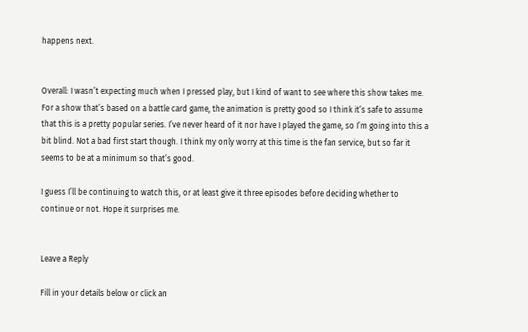happens next.


Overall: I wasn’t expecting much when I pressed play, but I kind of want to see where this show takes me. For a show that’s based on a battle card game, the animation is pretty good so I think it’s safe to assume that this is a pretty popular series. I’ve never heard of it nor have I played the game, so I’m going into this a bit blind. Not a bad first start though. I think my only worry at this time is the fan service, but so far it seems to be at a minimum so that’s good.

I guess I’ll be continuing to watch this, or at least give it three episodes before deciding whether to continue or not. Hope it surprises me.


Leave a Reply

Fill in your details below or click an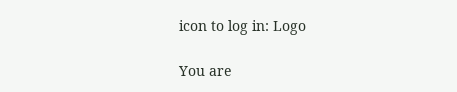icon to log in: Logo

You are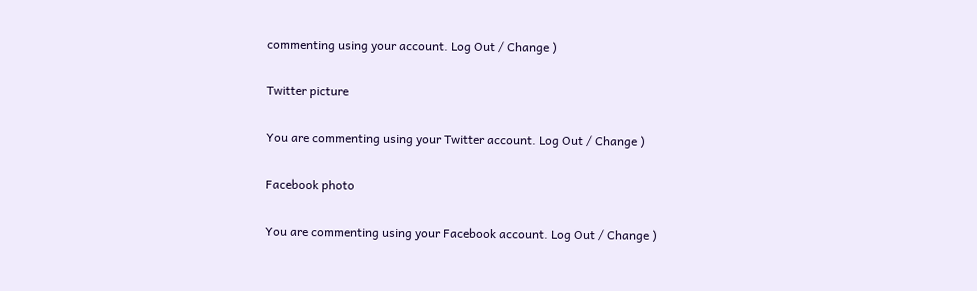commenting using your account. Log Out / Change )

Twitter picture

You are commenting using your Twitter account. Log Out / Change )

Facebook photo

You are commenting using your Facebook account. Log Out / Change )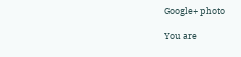Google+ photo

You are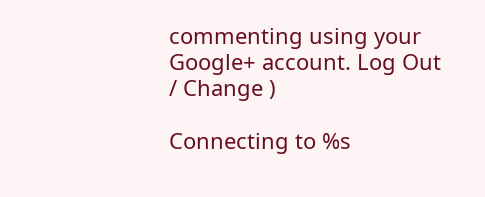commenting using your Google+ account. Log Out / Change )

Connecting to %s